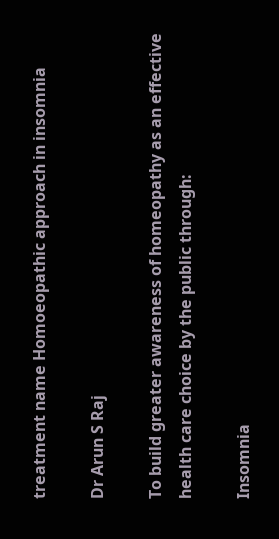treatment name Homoeopathic approach in insomnia

Dr Arun S Raj

To build greater awareness of homeopathy as an effective health care choice by the public through:

Insomnia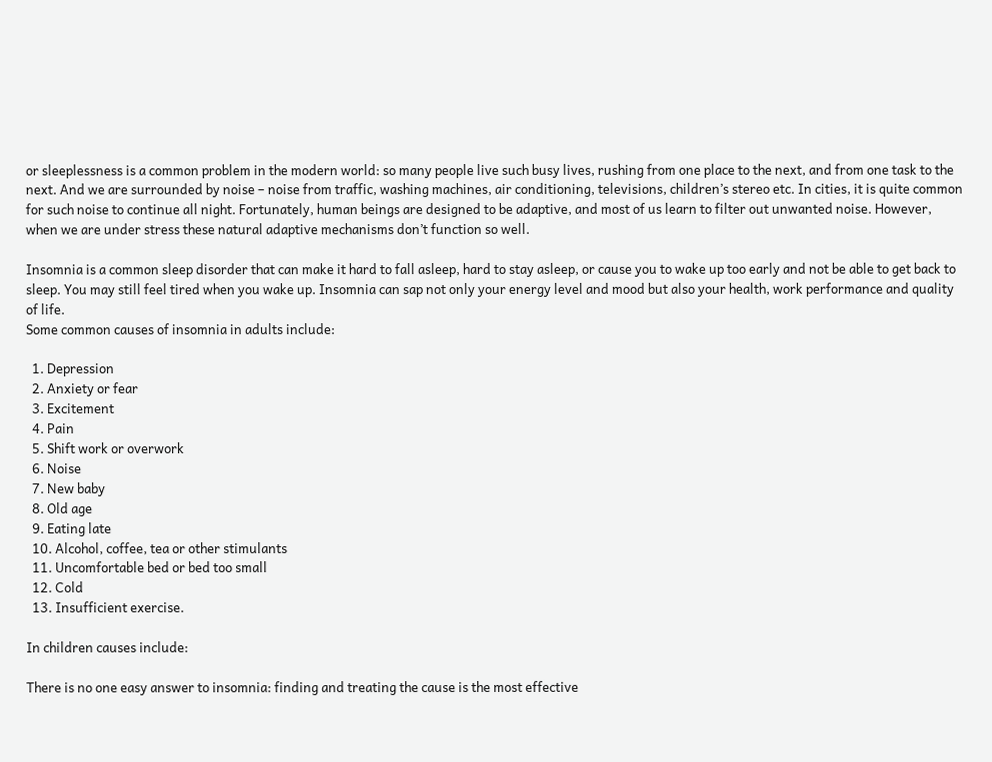or sleeplessness is a common problem in the modern world: so many people live such busy lives, rushing from one place to the next, and from one task to the next. And we are surrounded by noise – noise from traffic, washing machines, air conditioning, televisions, children’s stereo etc. In cities, it is quite common for such noise to continue all night. Fortunately, human beings are designed to be adaptive, and most of us learn to filter out unwanted noise. However, when we are under stress these natural adaptive mechanisms don’t function so well.

Insomnia is a common sleep disorder that can make it hard to fall asleep, hard to stay asleep, or cause you to wake up too early and not be able to get back to sleep. You may still feel tired when you wake up. Insomnia can sap not only your energy level and mood but also your health, work performance and quality of life.
Some common causes of insomnia in adults include:

  1. Depression
  2. Anxiety or fear
  3. Excitement
  4. Pain
  5. Shift work or overwork
  6. Noise
  7. New baby
  8. Old age
  9. Eating late
  10. Alcohol, coffee, tea or other stimulants
  11. Uncomfortable bed or bed too small
  12. Cold
  13. Insufficient exercise.

In children causes include:

There is no one easy answer to insomnia: finding and treating the cause is the most effective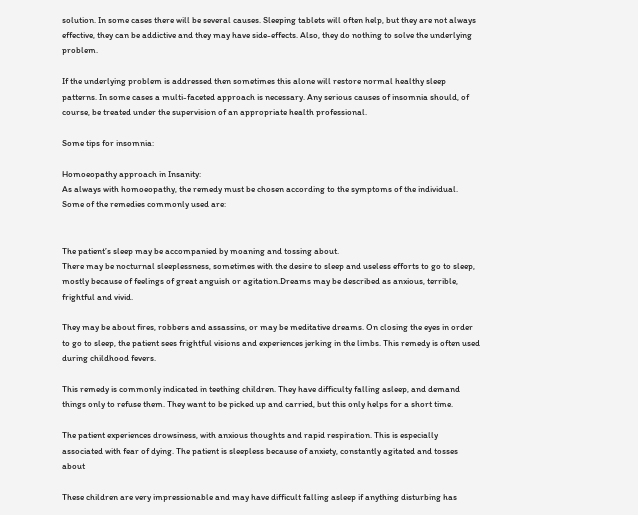solution. In some cases there will be several causes. Sleeping tablets will often help, but they are not always effective, they can be addictive and they may have side-effects. Also, they do nothing to solve the underlying problem.

If the underlying problem is addressed then sometimes this alone will restore normal healthy sleep patterns. In some cases a multi-faceted approach is necessary. Any serious causes of insomnia should, of course, be treated under the supervision of an appropriate health professional.

Some tips for insomnia:

Homoeopathy approach in Insanity:
As always with homoeopathy, the remedy must be chosen according to the symptoms of the individual. Some of the remedies commonly used are:


The patient’s sleep may be accompanied by moaning and tossing about.
There may be nocturnal sleeplessness, sometimes with the desire to sleep and useless efforts to go to sleep, mostly because of feelings of great anguish or agitation.Dreams may be described as anxious, terrible, frightful and vivid.

They may be about fires, robbers and assassins, or may be meditative dreams. On closing the eyes in order to go to sleep, the patient sees frightful visions and experiences jerking in the limbs. This remedy is often used during childhood fevers.

This remedy is commonly indicated in teething children. They have difficulty falling asleep, and demand things only to refuse them. They want to be picked up and carried, but this only helps for a short time.

The patient experiences drowsiness, with anxious thoughts and rapid respiration. This is especially associated with fear of dying. The patient is sleepless because of anxiety, constantly agitated and tosses about

These children are very impressionable and may have difficult falling asleep if anything disturbing has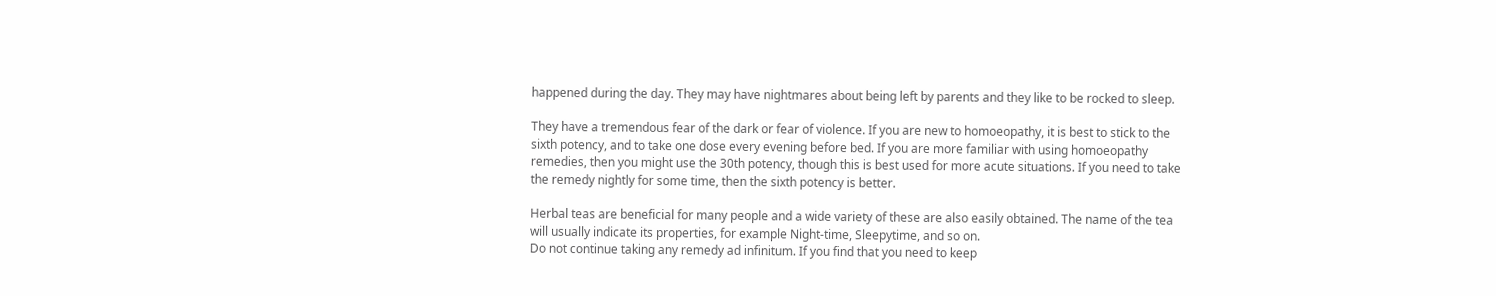happened during the day. They may have nightmares about being left by parents and they like to be rocked to sleep.

They have a tremendous fear of the dark or fear of violence. If you are new to homoeopathy, it is best to stick to the sixth potency, and to take one dose every evening before bed. If you are more familiar with using homoeopathy remedies, then you might use the 30th potency, though this is best used for more acute situations. If you need to take the remedy nightly for some time, then the sixth potency is better.

Herbal teas are beneficial for many people and a wide variety of these are also easily obtained. The name of the tea will usually indicate its properties, for example Night-time, Sleepytime, and so on.
Do not continue taking any remedy ad infinitum. If you find that you need to keep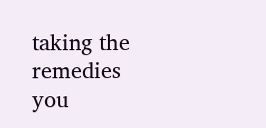taking the remedies you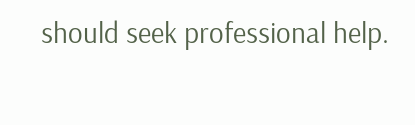should seek professional help.